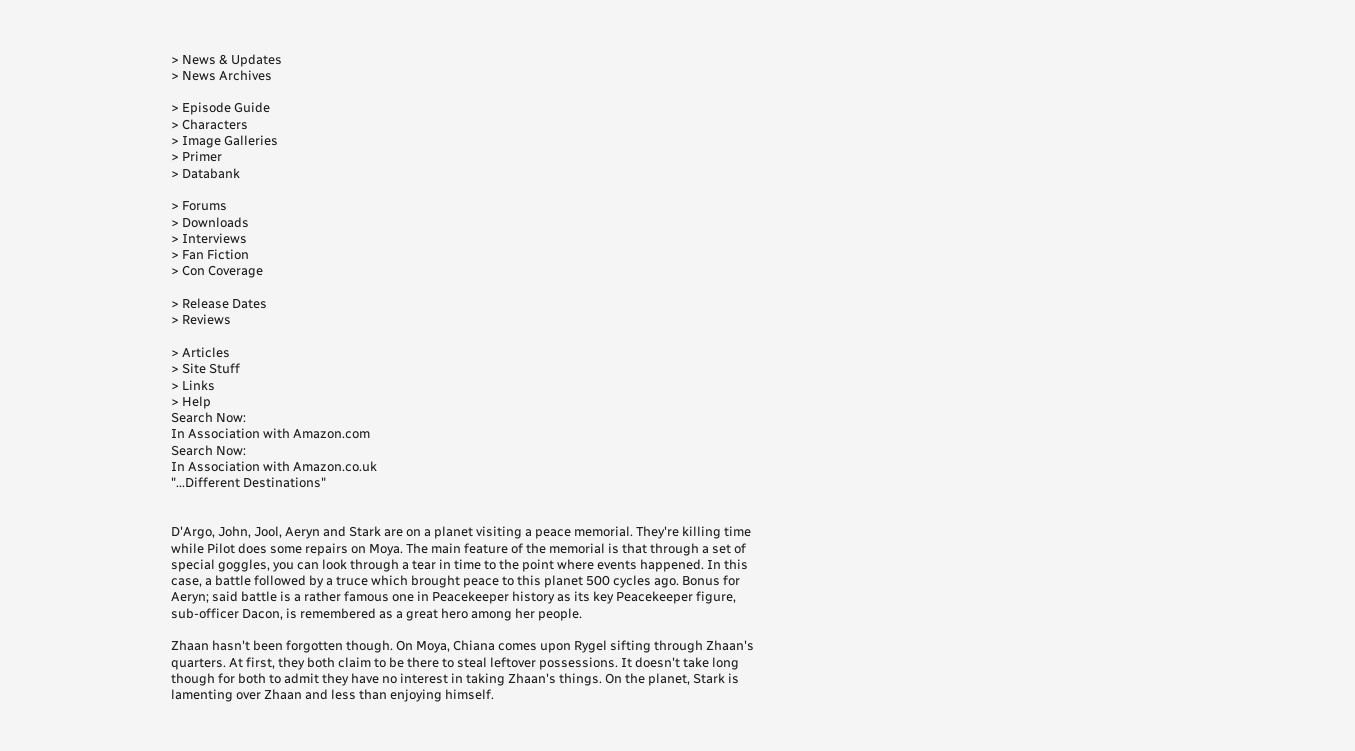> News & Updates
> News Archives

> Episode Guide
> Characters
> Image Galleries
> Primer
> Databank

> Forums
> Downloads
> Interviews
> Fan Fiction
> Con Coverage

> Release Dates
> Reviews

> Articles
> Site Stuff
> Links
> Help
Search Now:
In Association with Amazon.com
Search Now:
In Association with Amazon.co.uk
"...Different Destinations"


D'Argo, John, Jool, Aeryn and Stark are on a planet visiting a peace memorial. They're killing time while Pilot does some repairs on Moya. The main feature of the memorial is that through a set of special goggles, you can look through a tear in time to the point where events happened. In this case, a battle followed by a truce which brought peace to this planet 500 cycles ago. Bonus for Aeryn; said battle is a rather famous one in Peacekeeper history as its key Peacekeeper figure, sub-officer Dacon, is remembered as a great hero among her people.

Zhaan hasn't been forgotten though. On Moya, Chiana comes upon Rygel sifting through Zhaan's quarters. At first, they both claim to be there to steal leftover possessions. It doesn't take long though for both to admit they have no interest in taking Zhaan's things. On the planet, Stark is lamenting over Zhaan and less than enjoying himself.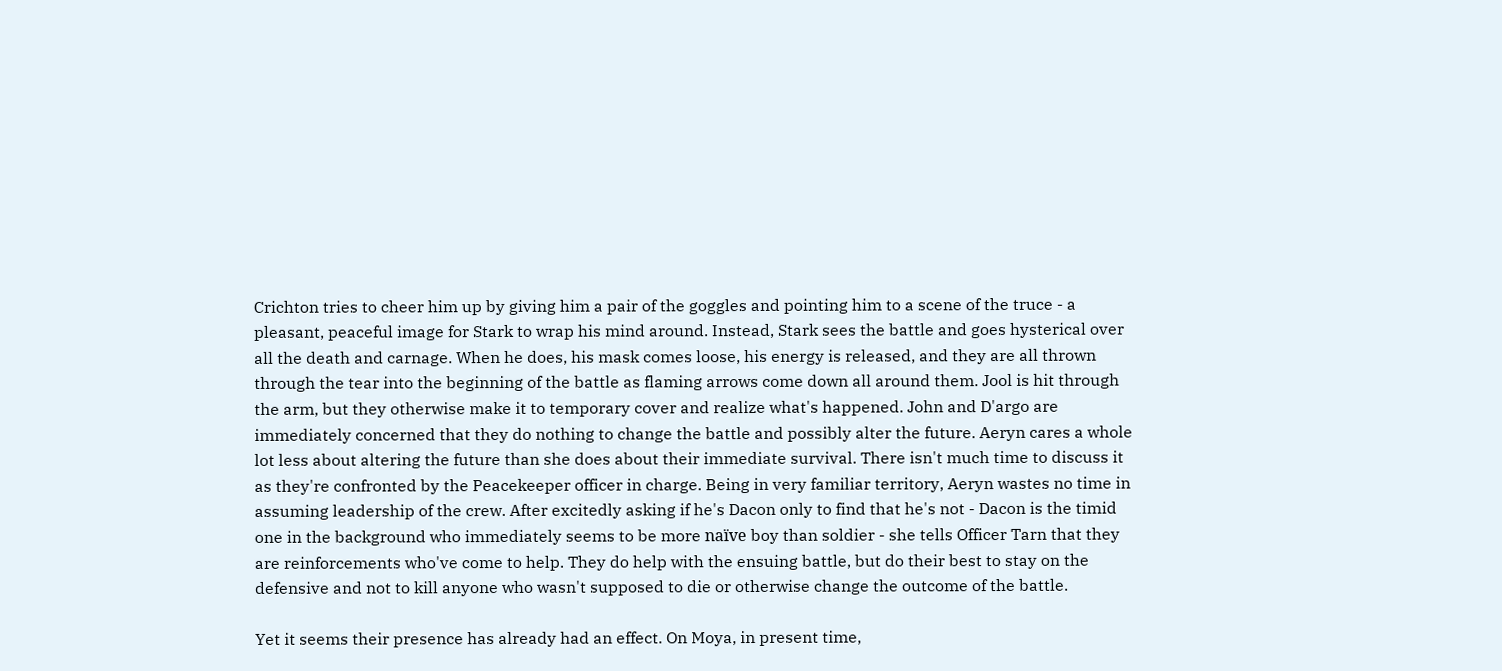Crichton tries to cheer him up by giving him a pair of the goggles and pointing him to a scene of the truce - a pleasant, peaceful image for Stark to wrap his mind around. Instead, Stark sees the battle and goes hysterical over all the death and carnage. When he does, his mask comes loose, his energy is released, and they are all thrown through the tear into the beginning of the battle as flaming arrows come down all around them. Jool is hit through the arm, but they otherwise make it to temporary cover and realize what's happened. John and D'argo are immediately concerned that they do nothing to change the battle and possibly alter the future. Aeryn cares a whole lot less about altering the future than she does about their immediate survival. There isn't much time to discuss it as they're confronted by the Peacekeeper officer in charge. Being in very familiar territory, Aeryn wastes no time in assuming leadership of the crew. After excitedly asking if he's Dacon only to find that he's not - Dacon is the timid one in the background who immediately seems to be more naïve boy than soldier - she tells Officer Tarn that they are reinforcements who've come to help. They do help with the ensuing battle, but do their best to stay on the defensive and not to kill anyone who wasn't supposed to die or otherwise change the outcome of the battle.

Yet it seems their presence has already had an effect. On Moya, in present time,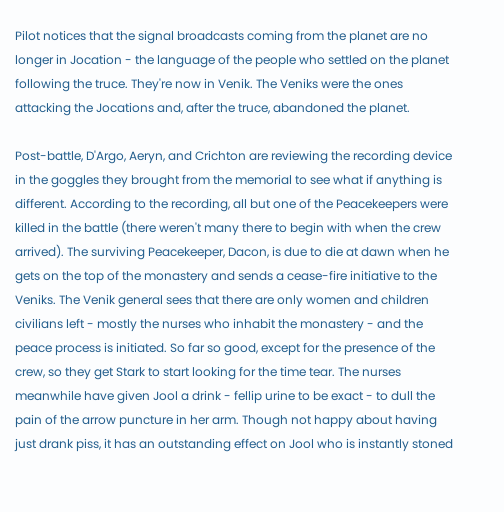Pilot notices that the signal broadcasts coming from the planet are no longer in Jocation - the language of the people who settled on the planet following the truce. They're now in Venik. The Veniks were the ones attacking the Jocations and, after the truce, abandoned the planet.

Post-battle, D'Argo, Aeryn, and Crichton are reviewing the recording device in the goggles they brought from the memorial to see what if anything is different. According to the recording, all but one of the Peacekeepers were killed in the battle (there weren't many there to begin with when the crew arrived). The surviving Peacekeeper, Dacon, is due to die at dawn when he gets on the top of the monastery and sends a cease-fire initiative to the Veniks. The Venik general sees that there are only women and children civilians left - mostly the nurses who inhabit the monastery - and the peace process is initiated. So far so good, except for the presence of the crew, so they get Stark to start looking for the time tear. The nurses meanwhile have given Jool a drink - fellip urine to be exact - to dull the pain of the arrow puncture in her arm. Though not happy about having just drank piss, it has an outstanding effect on Jool who is instantly stoned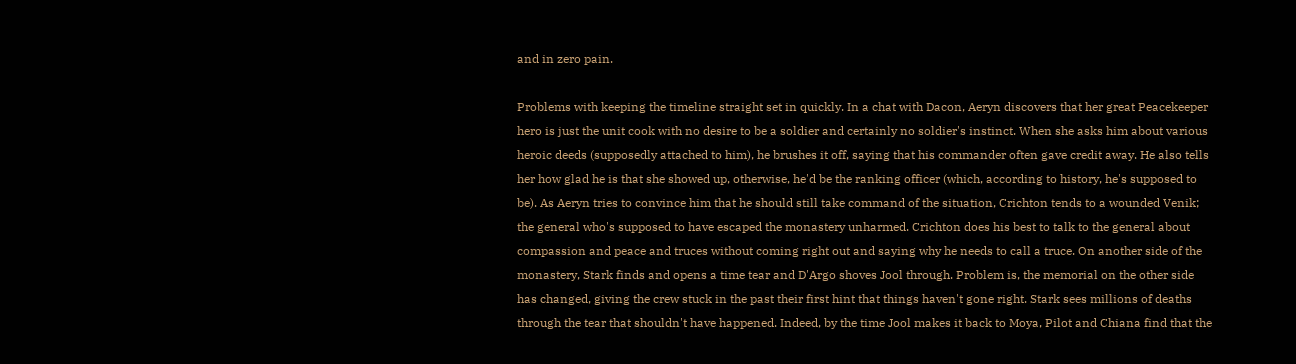and in zero pain.

Problems with keeping the timeline straight set in quickly. In a chat with Dacon, Aeryn discovers that her great Peacekeeper hero is just the unit cook with no desire to be a soldier and certainly no soldier's instinct. When she asks him about various heroic deeds (supposedly attached to him), he brushes it off, saying that his commander often gave credit away. He also tells her how glad he is that she showed up, otherwise, he'd be the ranking officer (which, according to history, he's supposed to be). As Aeryn tries to convince him that he should still take command of the situation, Crichton tends to a wounded Venik; the general who's supposed to have escaped the monastery unharmed. Crichton does his best to talk to the general about compassion and peace and truces without coming right out and saying why he needs to call a truce. On another side of the monastery, Stark finds and opens a time tear and D'Argo shoves Jool through. Problem is, the memorial on the other side has changed, giving the crew stuck in the past their first hint that things haven't gone right. Stark sees millions of deaths through the tear that shouldn't have happened. Indeed, by the time Jool makes it back to Moya, Pilot and Chiana find that the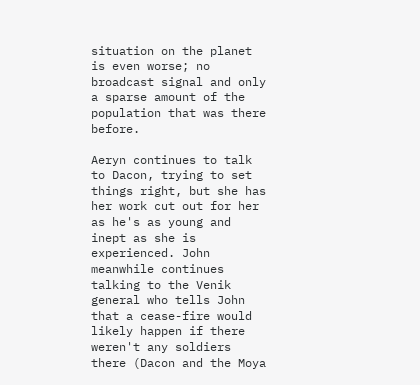situation on the planet is even worse; no broadcast signal and only a sparse amount of the population that was there before.

Aeryn continues to talk to Dacon, trying to set things right, but she has her work cut out for her as he's as young and inept as she is experienced. John meanwhile continues talking to the Venik general who tells John that a cease-fire would likely happen if there weren't any soldiers there (Dacon and the Moya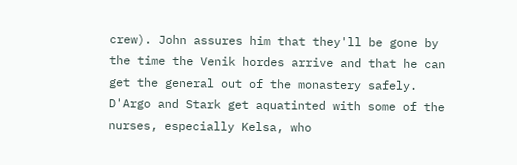crew). John assures him that they'll be gone by the time the Venik hordes arrive and that he can get the general out of the monastery safely. D'Argo and Stark get aquatinted with some of the nurses, especially Kelsa, who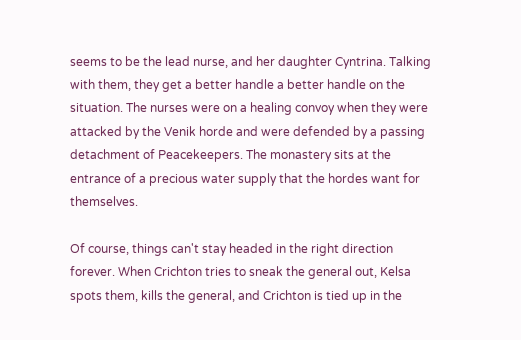seems to be the lead nurse, and her daughter Cyntrina. Talking with them, they get a better handle a better handle on the situation. The nurses were on a healing convoy when they were attacked by the Venik horde and were defended by a passing detachment of Peacekeepers. The monastery sits at the entrance of a precious water supply that the hordes want for themselves.

Of course, things can't stay headed in the right direction forever. When Crichton tries to sneak the general out, Kelsa spots them, kills the general, and Crichton is tied up in the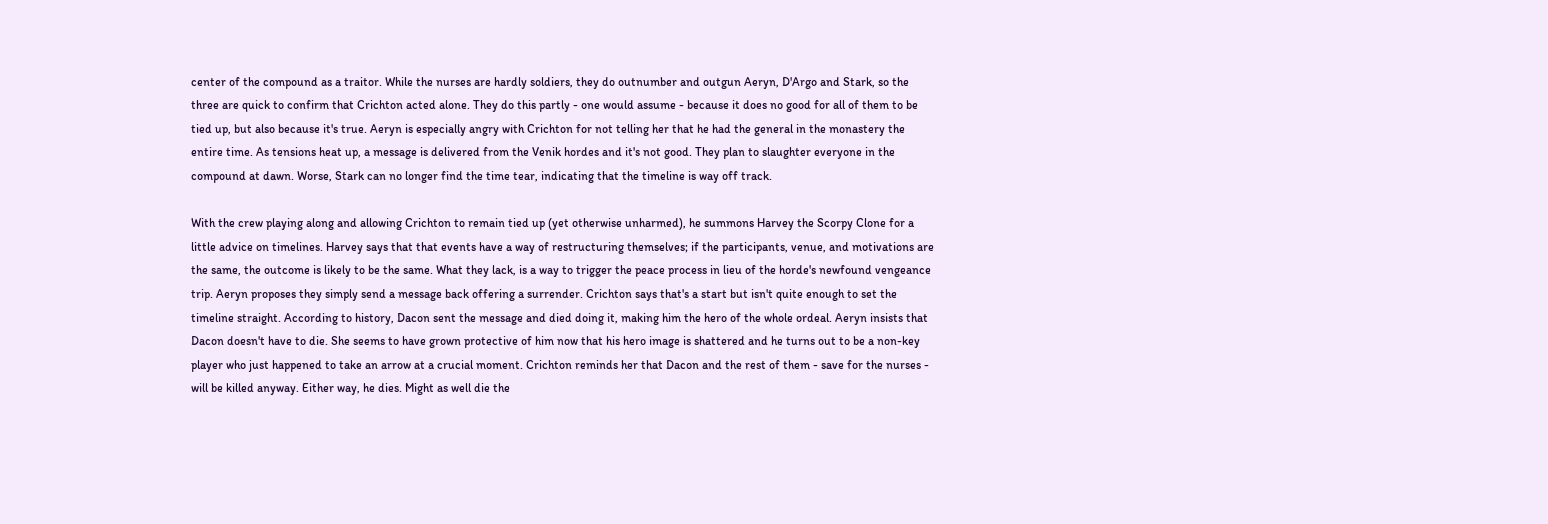center of the compound as a traitor. While the nurses are hardly soldiers, they do outnumber and outgun Aeryn, D'Argo and Stark, so the three are quick to confirm that Crichton acted alone. They do this partly - one would assume - because it does no good for all of them to be tied up, but also because it's true. Aeryn is especially angry with Crichton for not telling her that he had the general in the monastery the entire time. As tensions heat up, a message is delivered from the Venik hordes and it's not good. They plan to slaughter everyone in the compound at dawn. Worse, Stark can no longer find the time tear, indicating that the timeline is way off track.

With the crew playing along and allowing Crichton to remain tied up (yet otherwise unharmed), he summons Harvey the Scorpy Clone for a little advice on timelines. Harvey says that that events have a way of restructuring themselves; if the participants, venue, and motivations are the same, the outcome is likely to be the same. What they lack, is a way to trigger the peace process in lieu of the horde's newfound vengeance trip. Aeryn proposes they simply send a message back offering a surrender. Crichton says that's a start but isn't quite enough to set the timeline straight. According to history, Dacon sent the message and died doing it, making him the hero of the whole ordeal. Aeryn insists that Dacon doesn't have to die. She seems to have grown protective of him now that his hero image is shattered and he turns out to be a non-key player who just happened to take an arrow at a crucial moment. Crichton reminds her that Dacon and the rest of them - save for the nurses - will be killed anyway. Either way, he dies. Might as well die the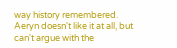way history remembered. Aeryn doesn't like it at all, but can't argue with the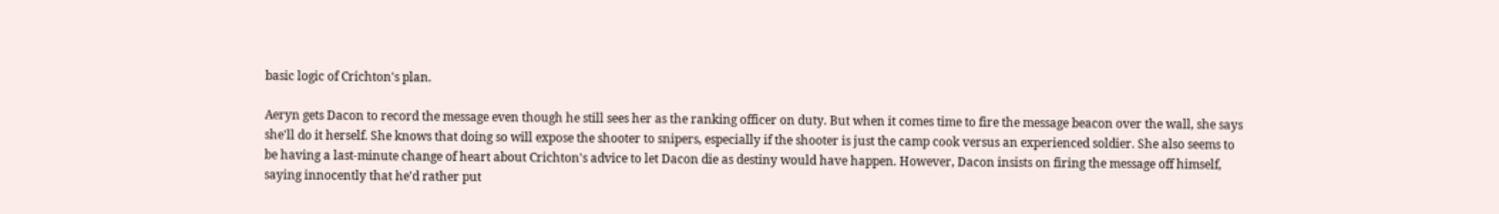basic logic of Crichton's plan.

Aeryn gets Dacon to record the message even though he still sees her as the ranking officer on duty. But when it comes time to fire the message beacon over the wall, she says she'll do it herself. She knows that doing so will expose the shooter to snipers, especially if the shooter is just the camp cook versus an experienced soldier. She also seems to be having a last-minute change of heart about Crichton's advice to let Dacon die as destiny would have happen. However, Dacon insists on firing the message off himself, saying innocently that he'd rather put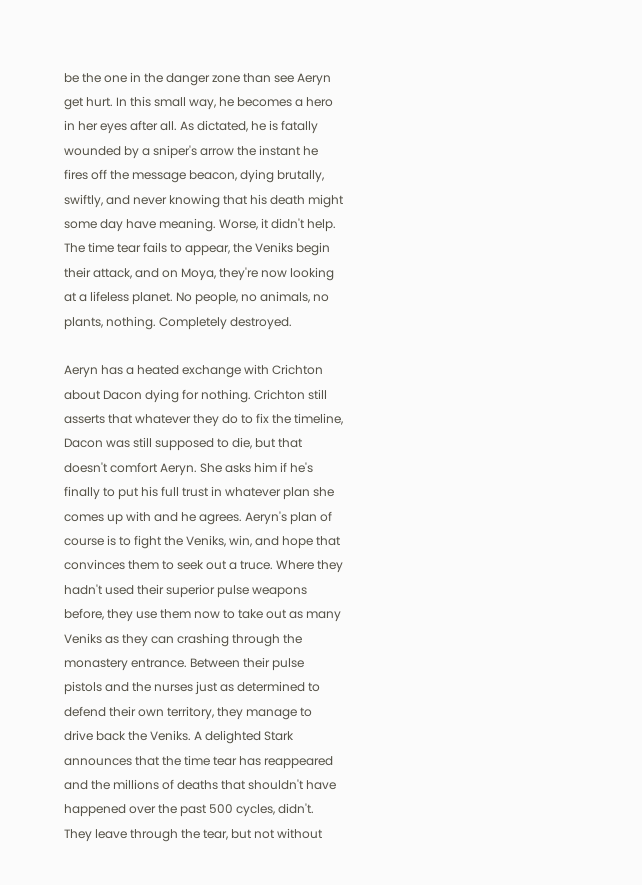be the one in the danger zone than see Aeryn get hurt. In this small way, he becomes a hero in her eyes after all. As dictated, he is fatally wounded by a sniper's arrow the instant he fires off the message beacon, dying brutally, swiftly, and never knowing that his death might some day have meaning. Worse, it didn't help. The time tear fails to appear, the Veniks begin their attack, and on Moya, they're now looking at a lifeless planet. No people, no animals, no plants, nothing. Completely destroyed.

Aeryn has a heated exchange with Crichton about Dacon dying for nothing. Crichton still asserts that whatever they do to fix the timeline, Dacon was still supposed to die, but that doesn't comfort Aeryn. She asks him if he's finally to put his full trust in whatever plan she comes up with and he agrees. Aeryn's plan of course is to fight the Veniks, win, and hope that convinces them to seek out a truce. Where they hadn't used their superior pulse weapons before, they use them now to take out as many Veniks as they can crashing through the monastery entrance. Between their pulse pistols and the nurses just as determined to defend their own territory, they manage to drive back the Veniks. A delighted Stark announces that the time tear has reappeared and the millions of deaths that shouldn't have happened over the past 500 cycles, didn't. They leave through the tear, but not without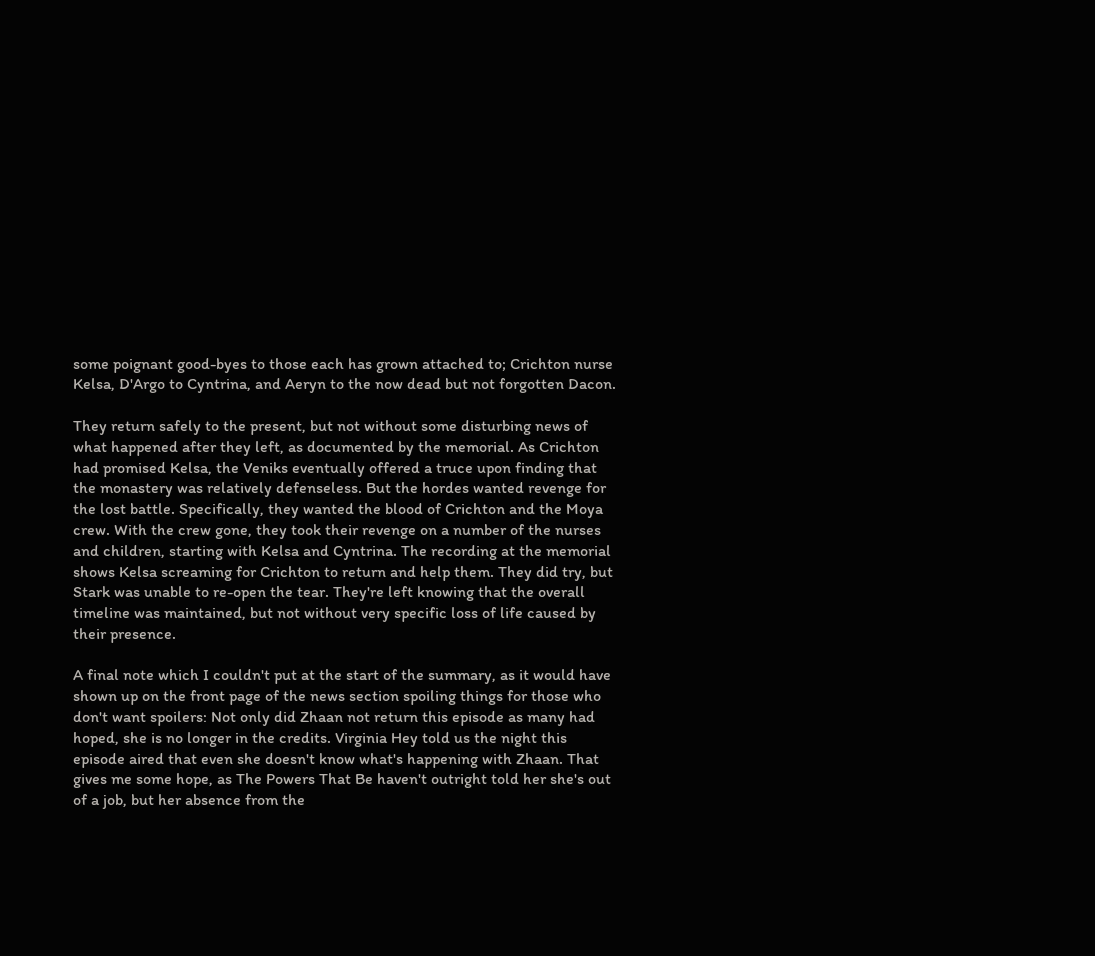some poignant good-byes to those each has grown attached to; Crichton nurse Kelsa, D'Argo to Cyntrina, and Aeryn to the now dead but not forgotten Dacon.

They return safely to the present, but not without some disturbing news of what happened after they left, as documented by the memorial. As Crichton had promised Kelsa, the Veniks eventually offered a truce upon finding that the monastery was relatively defenseless. But the hordes wanted revenge for the lost battle. Specifically, they wanted the blood of Crichton and the Moya crew. With the crew gone, they took their revenge on a number of the nurses and children, starting with Kelsa and Cyntrina. The recording at the memorial shows Kelsa screaming for Crichton to return and help them. They did try, but Stark was unable to re-open the tear. They're left knowing that the overall timeline was maintained, but not without very specific loss of life caused by their presence.

A final note which I couldn't put at the start of the summary, as it would have shown up on the front page of the news section spoiling things for those who don't want spoilers: Not only did Zhaan not return this episode as many had hoped, she is no longer in the credits. Virginia Hey told us the night this episode aired that even she doesn't know what's happening with Zhaan. That gives me some hope, as The Powers That Be haven't outright told her she's out of a job, but her absence from the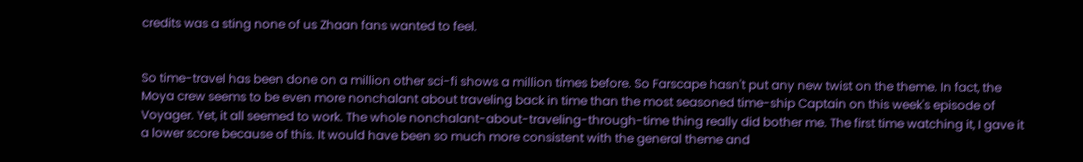credits was a sting none of us Zhaan fans wanted to feel.


So time-travel has been done on a million other sci-fi shows a million times before. So Farscape hasn't put any new twist on the theme. In fact, the Moya crew seems to be even more nonchalant about traveling back in time than the most seasoned time-ship Captain on this week's episode of Voyager. Yet, it all seemed to work. The whole nonchalant-about-traveling-through-time thing really did bother me. The first time watching it, I gave it a lower score because of this. It would have been so much more consistent with the general theme and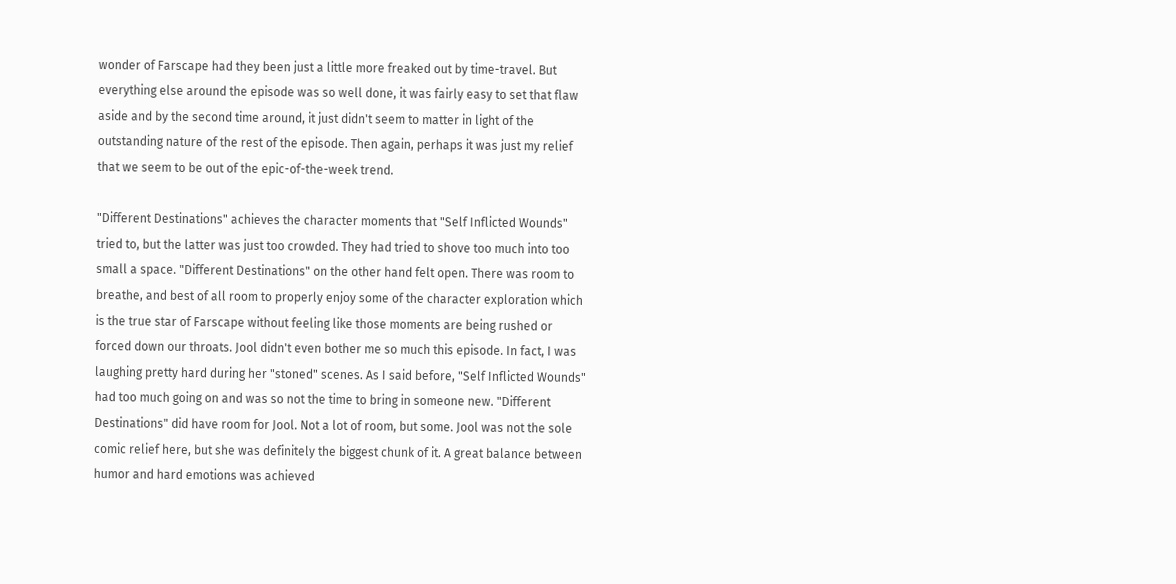wonder of Farscape had they been just a little more freaked out by time-travel. But everything else around the episode was so well done, it was fairly easy to set that flaw aside and by the second time around, it just didn't seem to matter in light of the outstanding nature of the rest of the episode. Then again, perhaps it was just my relief that we seem to be out of the epic-of-the-week trend.

"Different Destinations" achieves the character moments that "Self Inflicted Wounds" tried to, but the latter was just too crowded. They had tried to shove too much into too small a space. "Different Destinations" on the other hand felt open. There was room to breathe, and best of all room to properly enjoy some of the character exploration which is the true star of Farscape without feeling like those moments are being rushed or forced down our throats. Jool didn't even bother me so much this episode. In fact, I was laughing pretty hard during her "stoned" scenes. As I said before, "Self Inflicted Wounds" had too much going on and was so not the time to bring in someone new. "Different Destinations" did have room for Jool. Not a lot of room, but some. Jool was not the sole comic relief here, but she was definitely the biggest chunk of it. A great balance between humor and hard emotions was achieved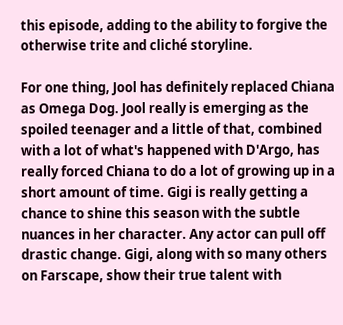this episode, adding to the ability to forgive the otherwise trite and cliché storyline.

For one thing, Jool has definitely replaced Chiana as Omega Dog. Jool really is emerging as the spoiled teenager and a little of that, combined with a lot of what's happened with D'Argo, has really forced Chiana to do a lot of growing up in a short amount of time. Gigi is really getting a chance to shine this season with the subtle nuances in her character. Any actor can pull off drastic change. Gigi, along with so many others on Farscape, show their true talent with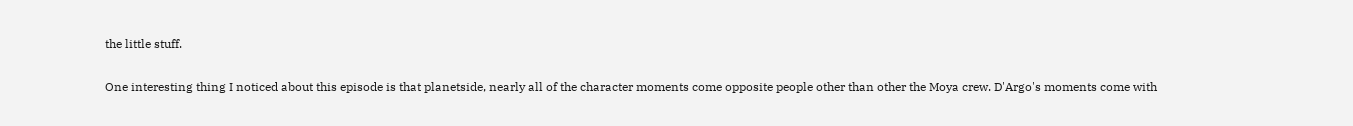the little stuff.

One interesting thing I noticed about this episode is that planetside, nearly all of the character moments come opposite people other than other the Moya crew. D'Argo's moments come with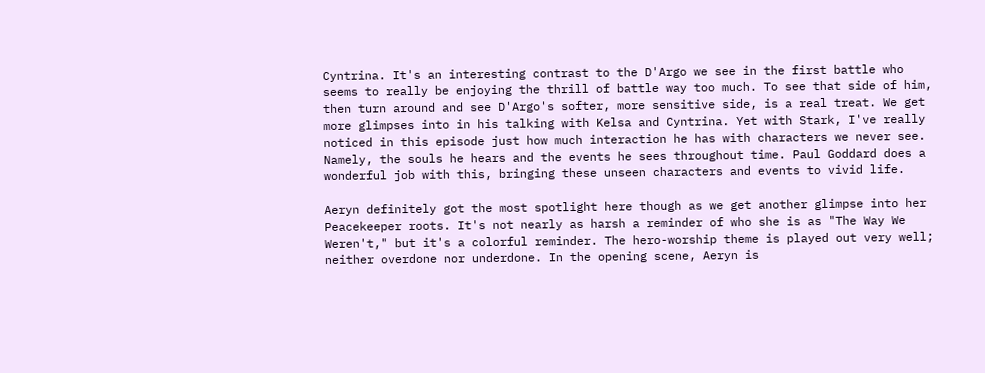Cyntrina. It's an interesting contrast to the D'Argo we see in the first battle who seems to really be enjoying the thrill of battle way too much. To see that side of him, then turn around and see D'Argo's softer, more sensitive side, is a real treat. We get more glimpses into in his talking with Kelsa and Cyntrina. Yet with Stark, I've really noticed in this episode just how much interaction he has with characters we never see. Namely, the souls he hears and the events he sees throughout time. Paul Goddard does a wonderful job with this, bringing these unseen characters and events to vivid life.

Aeryn definitely got the most spotlight here though as we get another glimpse into her Peacekeeper roots. It's not nearly as harsh a reminder of who she is as "The Way We Weren't," but it's a colorful reminder. The hero-worship theme is played out very well; neither overdone nor underdone. In the opening scene, Aeryn is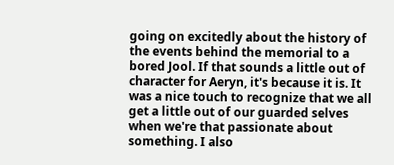going on excitedly about the history of the events behind the memorial to a bored Jool. If that sounds a little out of character for Aeryn, it's because it is. It was a nice touch to recognize that we all get a little out of our guarded selves when we're that passionate about something. I also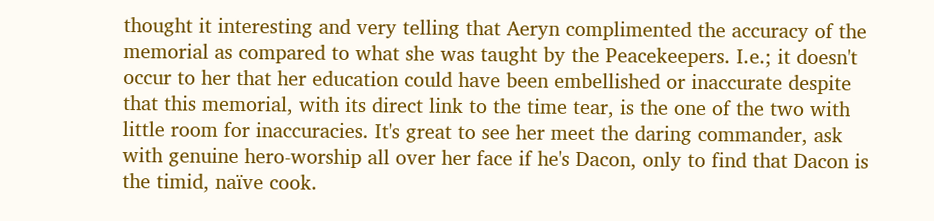thought it interesting and very telling that Aeryn complimented the accuracy of the memorial as compared to what she was taught by the Peacekeepers. I.e.; it doesn't occur to her that her education could have been embellished or inaccurate despite that this memorial, with its direct link to the time tear, is the one of the two with little room for inaccuracies. It's great to see her meet the daring commander, ask with genuine hero-worship all over her face if he's Dacon, only to find that Dacon is the timid, naïve cook.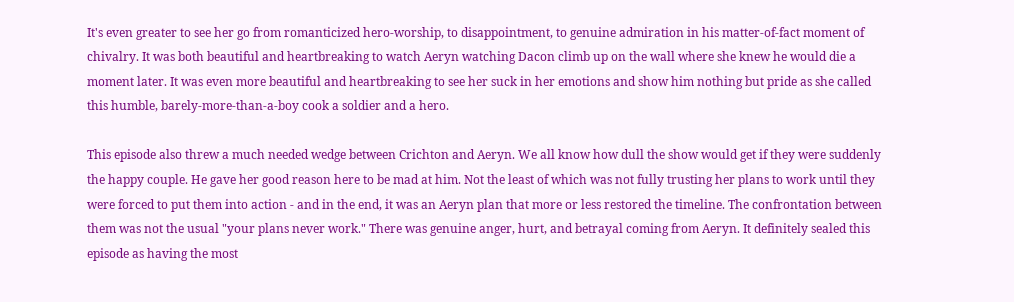It's even greater to see her go from romanticized hero-worship, to disappointment, to genuine admiration in his matter-of-fact moment of chivalry. It was both beautiful and heartbreaking to watch Aeryn watching Dacon climb up on the wall where she knew he would die a moment later. It was even more beautiful and heartbreaking to see her suck in her emotions and show him nothing but pride as she called this humble, barely-more-than-a-boy cook a soldier and a hero.

This episode also threw a much needed wedge between Crichton and Aeryn. We all know how dull the show would get if they were suddenly the happy couple. He gave her good reason here to be mad at him. Not the least of which was not fully trusting her plans to work until they were forced to put them into action - and in the end, it was an Aeryn plan that more or less restored the timeline. The confrontation between them was not the usual "your plans never work." There was genuine anger, hurt, and betrayal coming from Aeryn. It definitely sealed this episode as having the most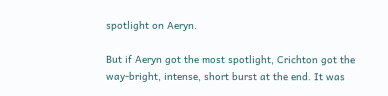spotlight on Aeryn.

But if Aeryn got the most spotlight, Crichton got the way-bright, intense, short burst at the end. It was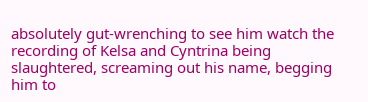absolutely gut-wrenching to see him watch the recording of Kelsa and Cyntrina being slaughtered, screaming out his name, begging him to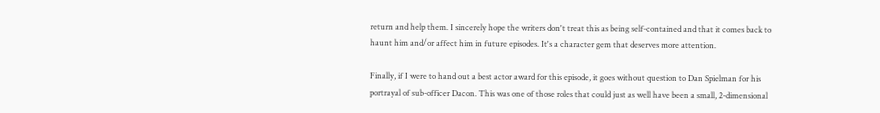return and help them. I sincerely hope the writers don't treat this as being self-contained and that it comes back to haunt him and/or affect him in future episodes. It's a character gem that deserves more attention.

Finally, if I were to hand out a best actor award for this episode, it goes without question to Dan Spielman for his portrayal of sub-officer Dacon. This was one of those roles that could just as well have been a small, 2-dimensional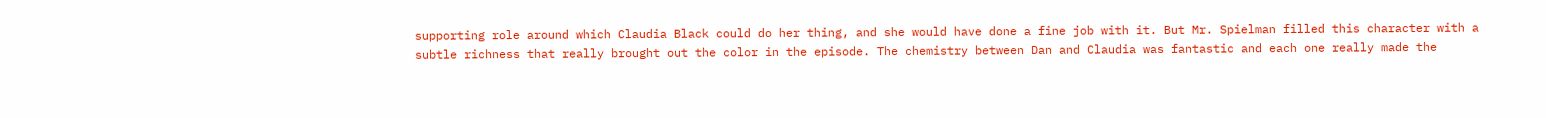supporting role around which Claudia Black could do her thing, and she would have done a fine job with it. But Mr. Spielman filled this character with a subtle richness that really brought out the color in the episode. The chemistry between Dan and Claudia was fantastic and each one really made the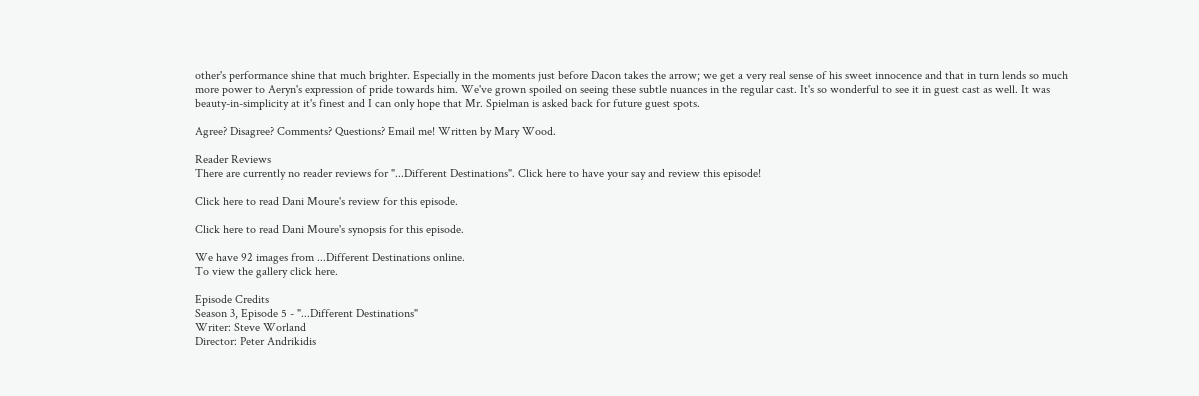other's performance shine that much brighter. Especially in the moments just before Dacon takes the arrow; we get a very real sense of his sweet innocence and that in turn lends so much more power to Aeryn's expression of pride towards him. We've grown spoiled on seeing these subtle nuances in the regular cast. It's so wonderful to see it in guest cast as well. It was beauty-in-simplicity at it's finest and I can only hope that Mr. Spielman is asked back for future guest spots.

Agree? Disagree? Comments? Questions? Email me! Written by Mary Wood.

Reader Reviews
There are currently no reader reviews for "...Different Destinations". Click here to have your say and review this episode!

Click here to read Dani Moure's review for this episode.

Click here to read Dani Moure's synopsis for this episode.

We have 92 images from ...Different Destinations online.
To view the gallery click here.

Episode Credits
Season 3, Episode 5 - "...Different Destinations"
Writer: Steve Worland
Director: Peter Andrikidis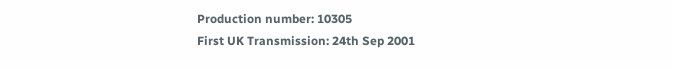Production number: 10305
First UK Transmission: 24th Sep 2001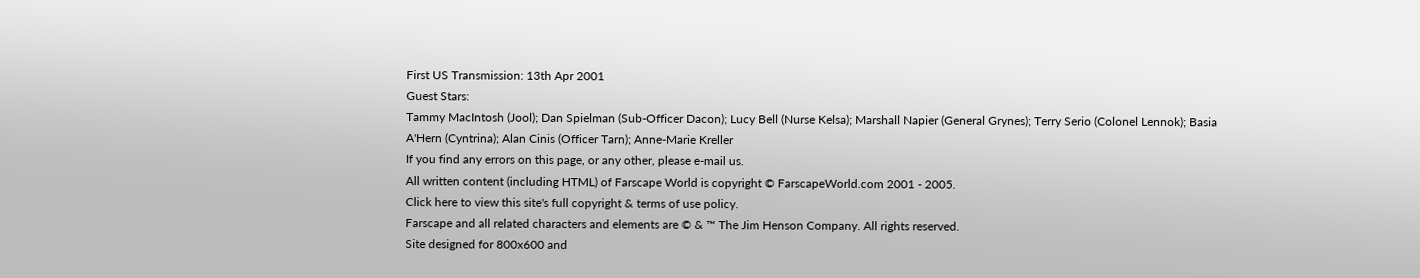First US Transmission: 13th Apr 2001
Guest Stars:
Tammy MacIntosh (Jool); Dan Spielman (Sub-Officer Dacon); Lucy Bell (Nurse Kelsa); Marshall Napier (General Grynes); Terry Serio (Colonel Lennok); Basia A'Hern (Cyntrina); Alan Cinis (Officer Tarn); Anne-Marie Kreller
If you find any errors on this page, or any other, please e-mail us.
All written content (including HTML) of Farscape World is copyright © FarscapeWorld.com 2001 - 2005.
Click here to view this site's full copyright & terms of use policy.
Farscape and all related characters and elements are © & ™ The Jim Henson Company. All rights reserved.
Site designed for 800x600 and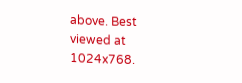above. Best viewed at 1024x768.